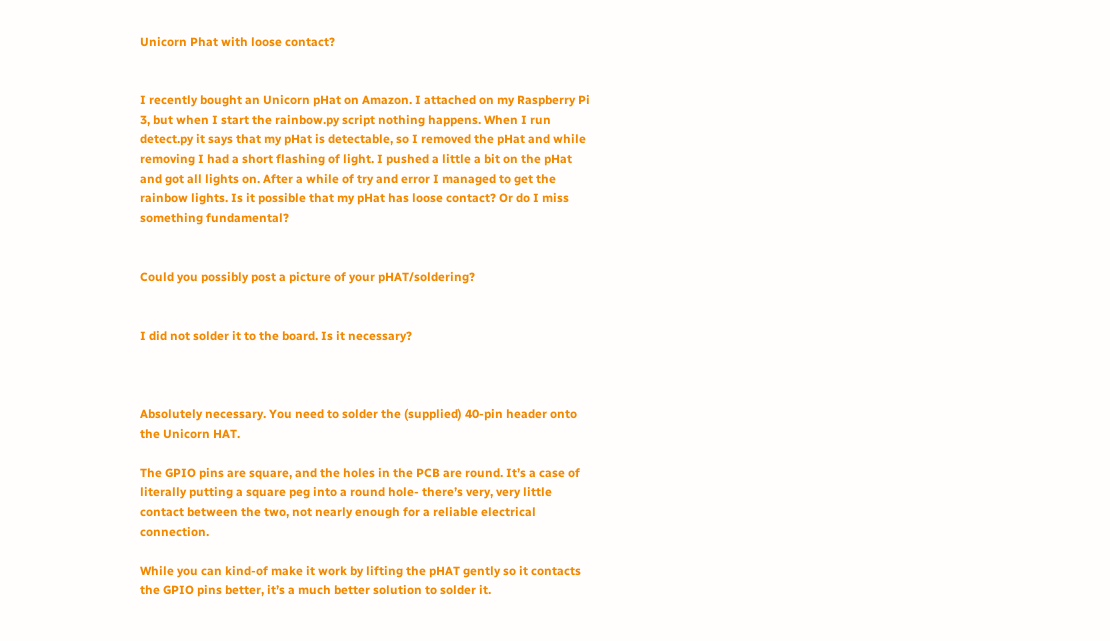Unicorn Phat with loose contact?


I recently bought an Unicorn pHat on Amazon. I attached on my Raspberry Pi 3, but when I start the rainbow.py script nothing happens. When I run detect.py it says that my pHat is detectable, so I removed the pHat and while removing I had a short flashing of light. I pushed a little a bit on the pHat and got all lights on. After a while of try and error I managed to get the rainbow lights. Is it possible that my pHat has loose contact? Or do I miss something fundamental?


Could you possibly post a picture of your pHAT/soldering?


I did not solder it to the board. Is it necessary?



Absolutely necessary. You need to solder the (supplied) 40-pin header onto the Unicorn HAT.

The GPIO pins are square, and the holes in the PCB are round. It’s a case of literally putting a square peg into a round hole- there’s very, very little contact between the two, not nearly enough for a reliable electrical connection.

While you can kind-of make it work by lifting the pHAT gently so it contacts the GPIO pins better, it’s a much better solution to solder it.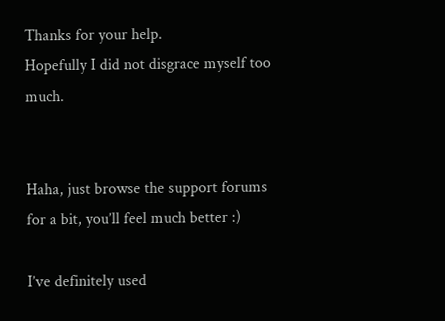Thanks for your help.
Hopefully I did not disgrace myself too much.


Haha, just browse the support forums for a bit, you’ll feel much better :)

I’ve definitely used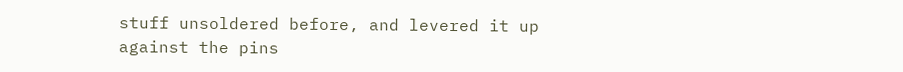stuff unsoldered before, and levered it up against the pins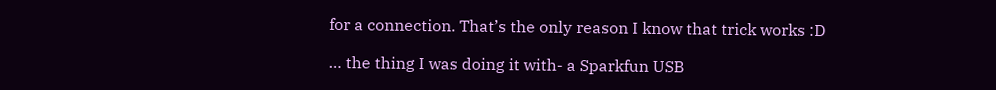for a connection. That’s the only reason I know that trick works :D

… the thing I was doing it with- a Sparkfun USB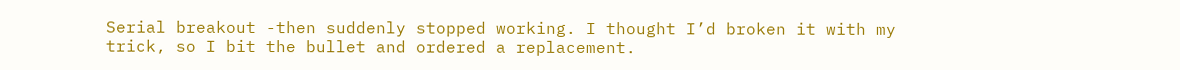Serial breakout -then suddenly stopped working. I thought I’d broken it with my trick, so I bit the bullet and ordered a replacement.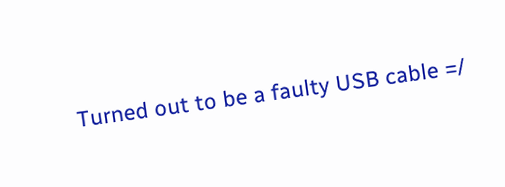Turned out to be a faulty USB cable =/